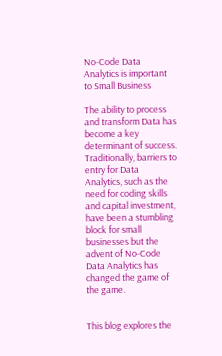No-Code Data Analytics is important to Small Business

The ability to process and transform Data has become a key determinant of success. Traditionally, barriers to entry for Data Analytics, such as the need for coding skills and capital investment, have been a stumbling block for small businesses but the advent of No-Code Data Analytics has changed the game of the game.


This blog explores the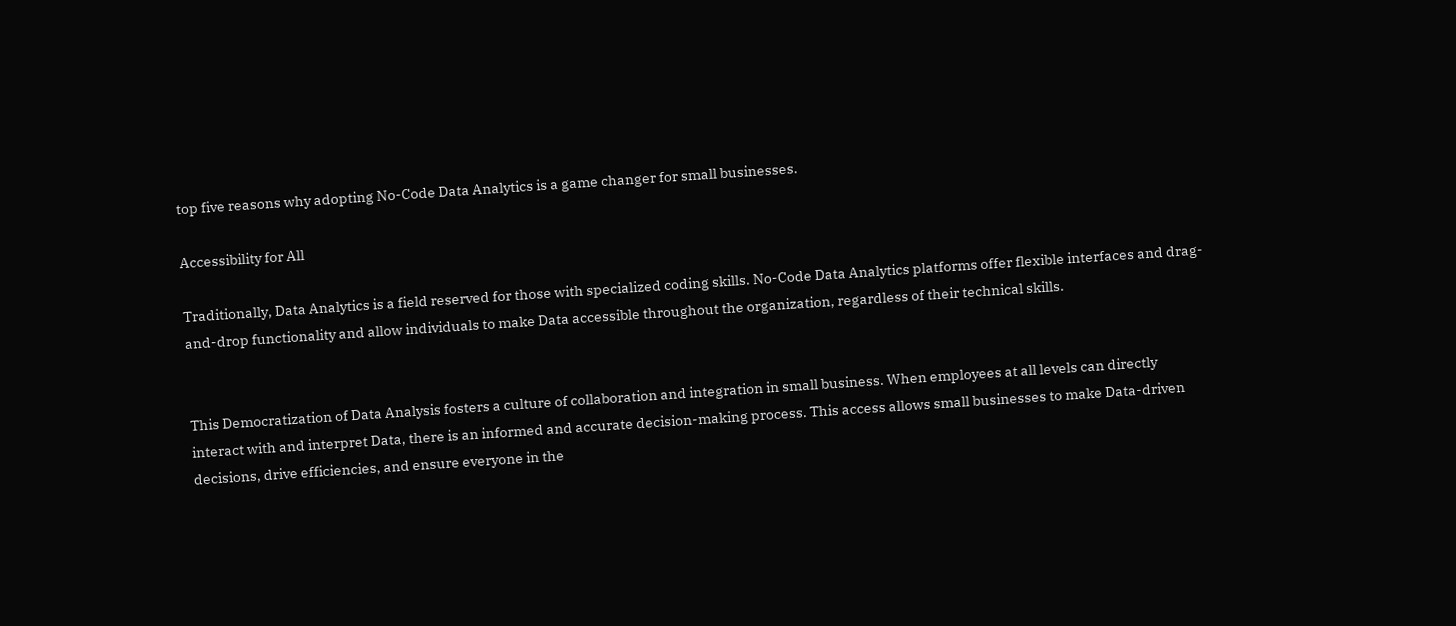top five reasons why adopting No-Code Data Analytics is a game changer for small businesses.

Accessibility for All

Traditionally, Data Analytics is a field reserved for those with specialized coding skills. No-Code Data Analytics platforms offer flexible interfaces and drag-and-drop functionality and allow individuals to make Data accessible throughout the organization, regardless of their technical skills.


This Democratization of Data Analysis fosters a culture of collaboration and integration in small business. When employees at all levels can directly interact with and interpret Data, there is an informed and accurate decision-making process. This access allows small businesses to make Data-driven decisions, drive efficiencies, and ensure everyone in the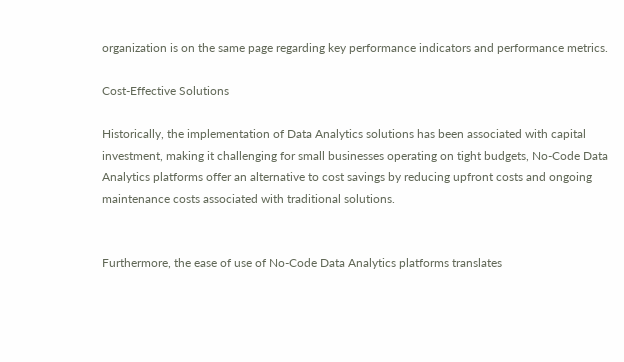organization is on the same page regarding key performance indicators and performance metrics.

Cost-Effective Solutions

Historically, the implementation of Data Analytics solutions has been associated with capital investment, making it challenging for small businesses operating on tight budgets, No-Code Data Analytics platforms offer an alternative to cost savings by reducing upfront costs and ongoing maintenance costs associated with traditional solutions.


Furthermore, the ease of use of No-Code Data Analytics platforms translates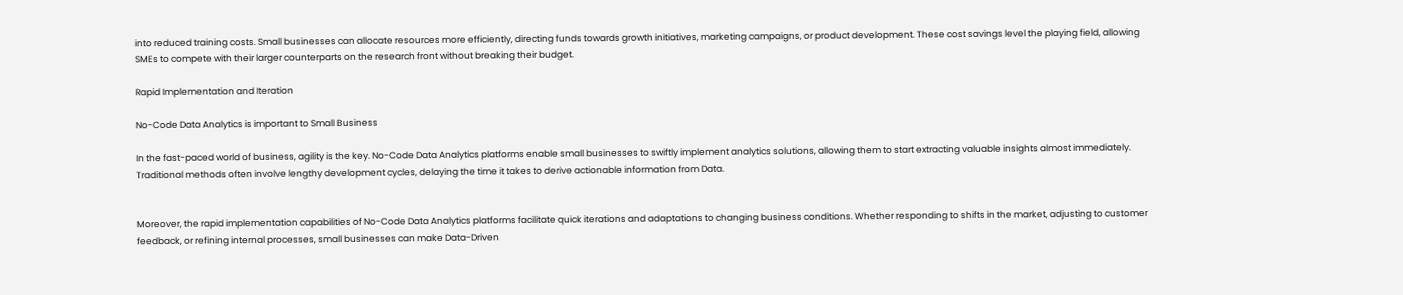into reduced training costs. Small businesses can allocate resources more efficiently, directing funds towards growth initiatives, marketing campaigns, or product development. These cost savings level the playing field, allowing SMEs to compete with their larger counterparts on the research front without breaking their budget.

Rapid Implementation and Iteration

No-Code Data Analytics is important to Small Business

In the fast-paced world of business, agility is the key. No-Code Data Analytics platforms enable small businesses to swiftly implement analytics solutions, allowing them to start extracting valuable insights almost immediately. Traditional methods often involve lengthy development cycles, delaying the time it takes to derive actionable information from Data.


Moreover, the rapid implementation capabilities of No-Code Data Analytics platforms facilitate quick iterations and adaptations to changing business conditions. Whether responding to shifts in the market, adjusting to customer feedback, or refining internal processes, small businesses can make Data-Driven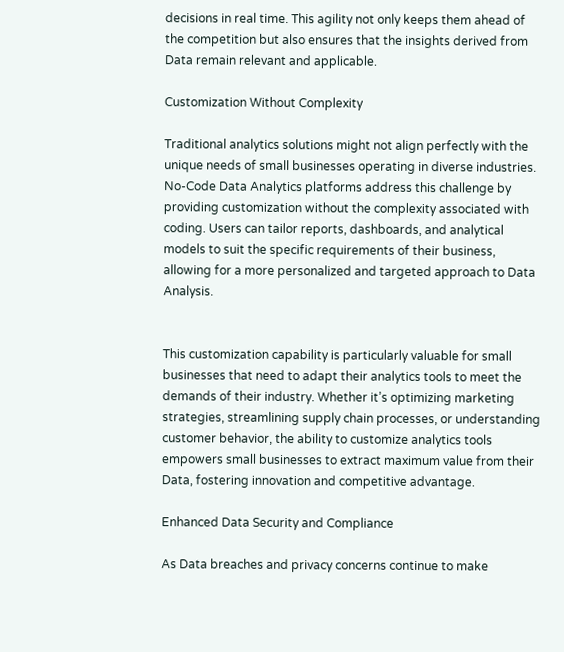decisions in real time. This agility not only keeps them ahead of the competition but also ensures that the insights derived from Data remain relevant and applicable.

Customization Without Complexity

Traditional analytics solutions might not align perfectly with the unique needs of small businesses operating in diverse industries. No-Code Data Analytics platforms address this challenge by providing customization without the complexity associated with coding. Users can tailor reports, dashboards, and analytical models to suit the specific requirements of their business, allowing for a more personalized and targeted approach to Data Analysis.


This customization capability is particularly valuable for small businesses that need to adapt their analytics tools to meet the demands of their industry. Whether it’s optimizing marketing strategies, streamlining supply chain processes, or understanding customer behavior, the ability to customize analytics tools empowers small businesses to extract maximum value from their Data, fostering innovation and competitive advantage.

Enhanced Data Security and Compliance

As Data breaches and privacy concerns continue to make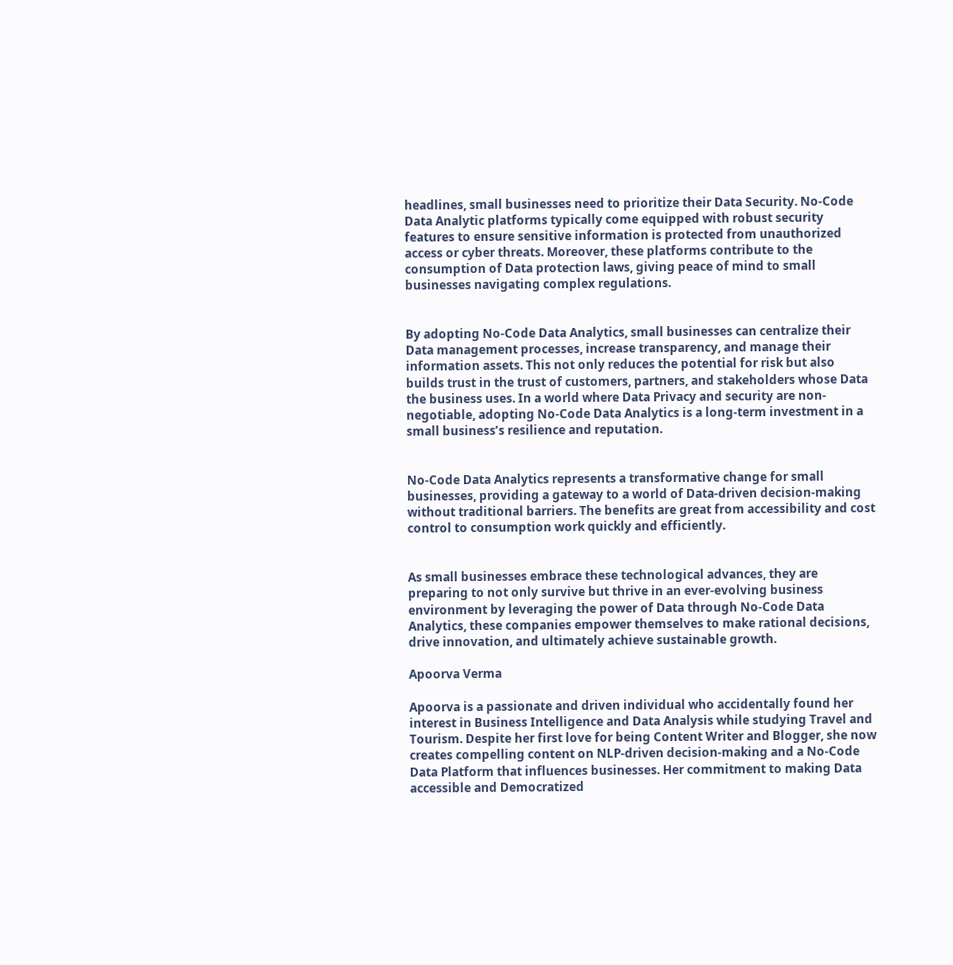headlines, small businesses need to prioritize their Data Security. No-Code Data Analytic platforms typically come equipped with robust security features to ensure sensitive information is protected from unauthorized access or cyber threats. Moreover, these platforms contribute to the consumption of Data protection laws, giving peace of mind to small businesses navigating complex regulations.


By adopting No-Code Data Analytics, small businesses can centralize their Data management processes, increase transparency, and manage their information assets. This not only reduces the potential for risk but also builds trust in the trust of customers, partners, and stakeholders whose Data the business uses. In a world where Data Privacy and security are non-negotiable, adopting No-Code Data Analytics is a long-term investment in a small business’s resilience and reputation.


No-Code Data Analytics represents a transformative change for small businesses, providing a gateway to a world of Data-driven decision-making without traditional barriers. The benefits are great from accessibility and cost control to consumption work quickly and efficiently.


As small businesses embrace these technological advances, they are preparing to not only survive but thrive in an ever-evolving business environment by leveraging the power of Data through No-Code Data Analytics, these companies empower themselves to make rational decisions, drive innovation, and ultimately achieve sustainable growth.

Apoorva Verma

Apoorva is a passionate and driven individual who accidentally found her interest in Business Intelligence and Data Analysis while studying Travel and Tourism. Despite her first love for being Content Writer and Blogger, she now creates compelling content on NLP-driven decision-making and a No-Code Data Platform that influences businesses. Her commitment to making Data accessible and Democratized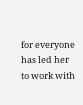for everyone has led her to work with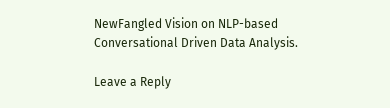NewFangled Vision on NLP-based Conversational Driven Data Analysis.

Leave a Reply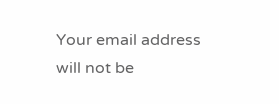Your email address will not be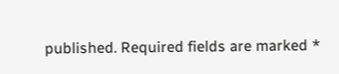published. Required fields are marked *